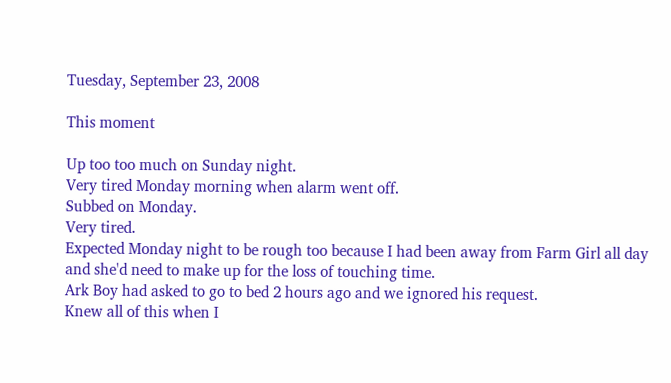Tuesday, September 23, 2008

This moment

Up too too much on Sunday night.
Very tired Monday morning when alarm went off.
Subbed on Monday.
Very tired.
Expected Monday night to be rough too because I had been away from Farm Girl all day and she'd need to make up for the loss of touching time.
Ark Boy had asked to go to bed 2 hours ago and we ignored his request.
Knew all of this when I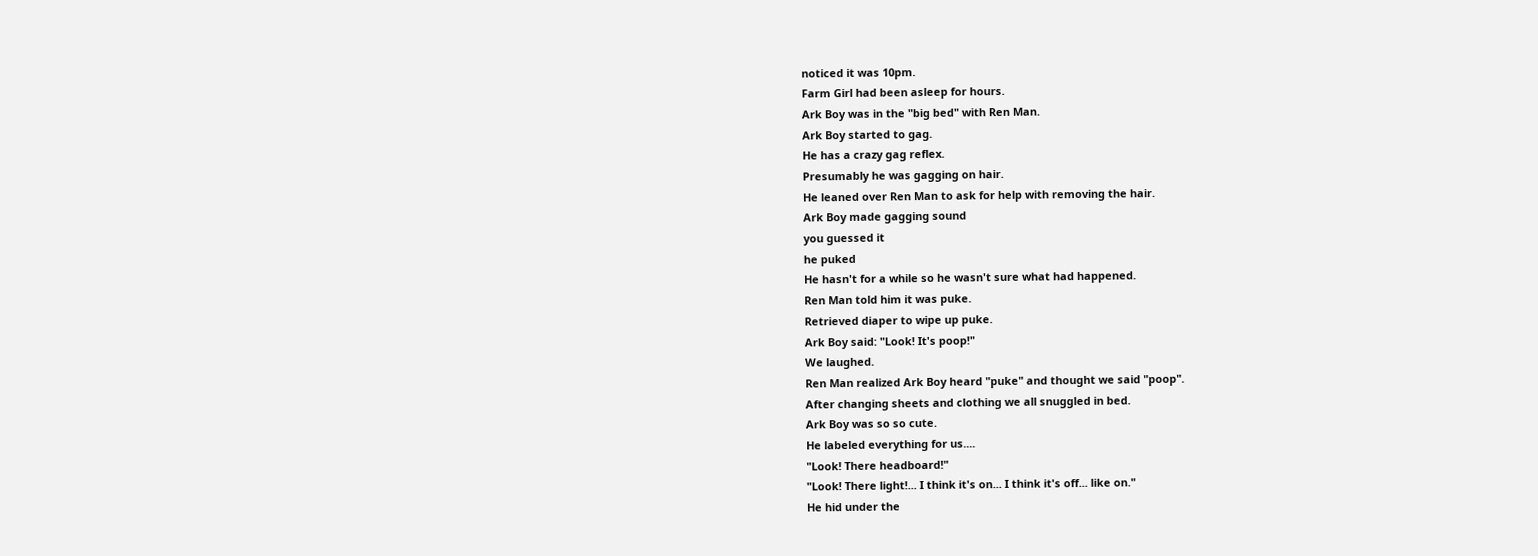noticed it was 10pm.
Farm Girl had been asleep for hours.
Ark Boy was in the "big bed" with Ren Man.
Ark Boy started to gag.
He has a crazy gag reflex.
Presumably he was gagging on hair.
He leaned over Ren Man to ask for help with removing the hair.
Ark Boy made gagging sound
you guessed it
he puked
He hasn't for a while so he wasn't sure what had happened.
Ren Man told him it was puke.
Retrieved diaper to wipe up puke.
Ark Boy said: "Look! It's poop!"
We laughed.
Ren Man realized Ark Boy heard "puke" and thought we said "poop".
After changing sheets and clothing we all snuggled in bed.
Ark Boy was so so cute.
He labeled everything for us....
"Look! There headboard!"
"Look! There light!... I think it's on... I think it's off... like on."
He hid under the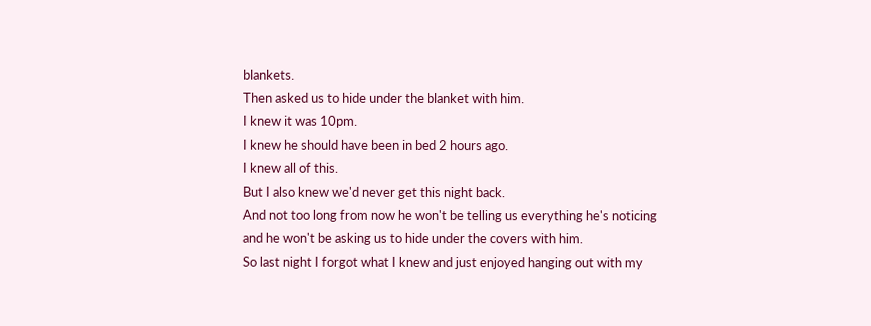blankets.
Then asked us to hide under the blanket with him.
I knew it was 10pm.
I knew he should have been in bed 2 hours ago.
I knew all of this.
But I also knew we'd never get this night back.
And not too long from now he won't be telling us everything he's noticing
and he won't be asking us to hide under the covers with him.
So last night I forgot what I knew and just enjoyed hanging out with my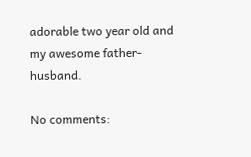adorable two year old and my awesome father-husband.

No comments: